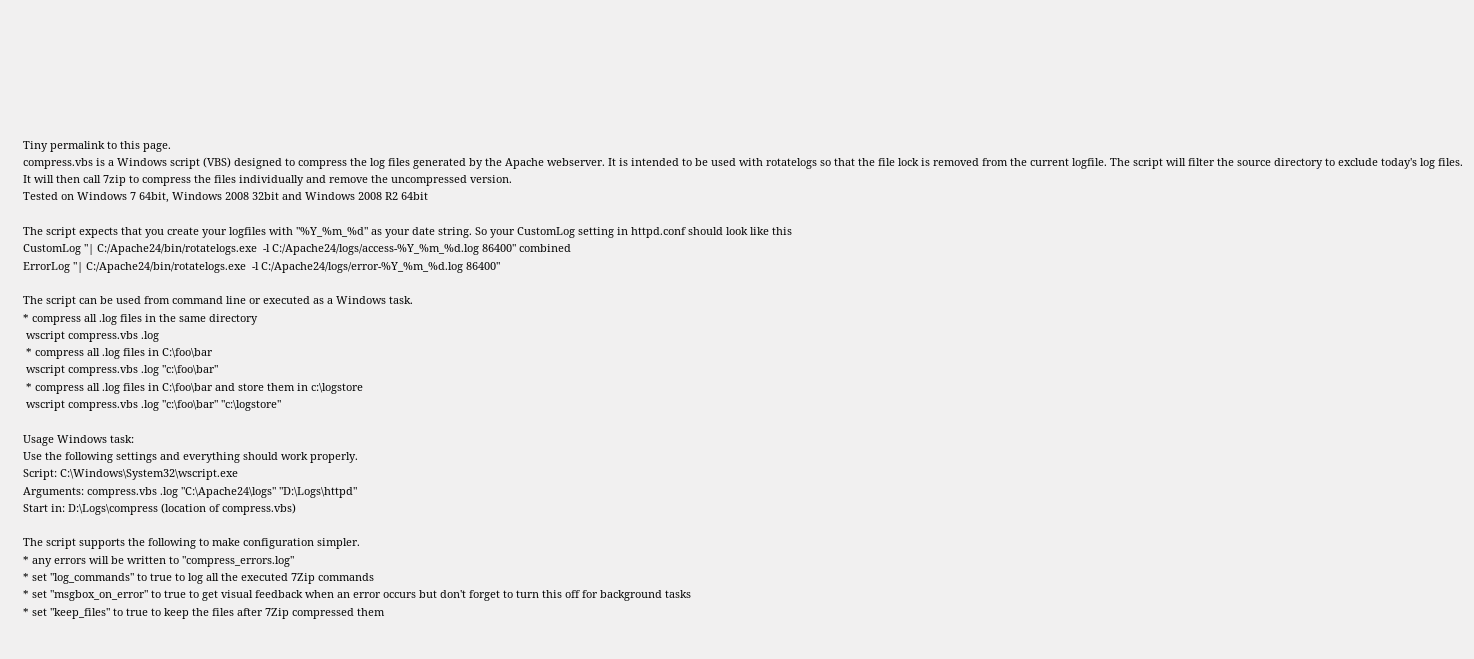Tiny permalink to this page.
compress.vbs is a Windows script (VBS) designed to compress the log files generated by the Apache webserver. It is intended to be used with rotatelogs so that the file lock is removed from the current logfile. The script will filter the source directory to exclude today's log files. It will then call 7zip to compress the files individually and remove the uncompressed version.
Tested on Windows 7 64bit, Windows 2008 32bit and Windows 2008 R2 64bit

The script expects that you create your logfiles with "%Y_%m_%d" as your date string. So your CustomLog setting in httpd.conf should look like this
CustomLog "| C:/Apache24/bin/rotatelogs.exe  -l C:/Apache24/logs/access-%Y_%m_%d.log 86400" combined
ErrorLog "| C:/Apache24/bin/rotatelogs.exe  -l C:/Apache24/logs/error-%Y_%m_%d.log 86400"

The script can be used from command line or executed as a Windows task.
* compress all .log files in the same directory
 wscript compress.vbs .log
 * compress all .log files in C:\foo\bar
 wscript compress.vbs .log "c:\foo\bar"
 * compress all .log files in C:\foo\bar and store them in c:\logstore
 wscript compress.vbs .log "c:\foo\bar" "c:\logstore"

Usage Windows task:
Use the following settings and everything should work properly.
Script: C:\Windows\System32\wscript.exe
Arguments: compress.vbs .log "C:\Apache24\logs" "D:\Logs\httpd"
Start in: D:\Logs\compress (location of compress.vbs)

The script supports the following to make configuration simpler.
* any errors will be written to "compress_errors.log"
* set "log_commands" to true to log all the executed 7Zip commands
* set "msgbox_on_error" to true to get visual feedback when an error occurs but don't forget to turn this off for background tasks
* set "keep_files" to true to keep the files after 7Zip compressed them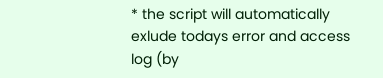* the script will automatically exlude todays error and access log (by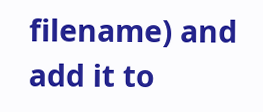filename) and add it to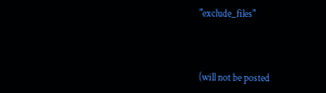"exclude_files"



(will not be posted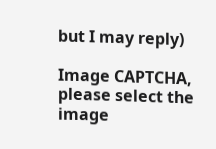but I may reply)

Image CAPTCHA, please select the image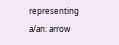representing a/an: arrow